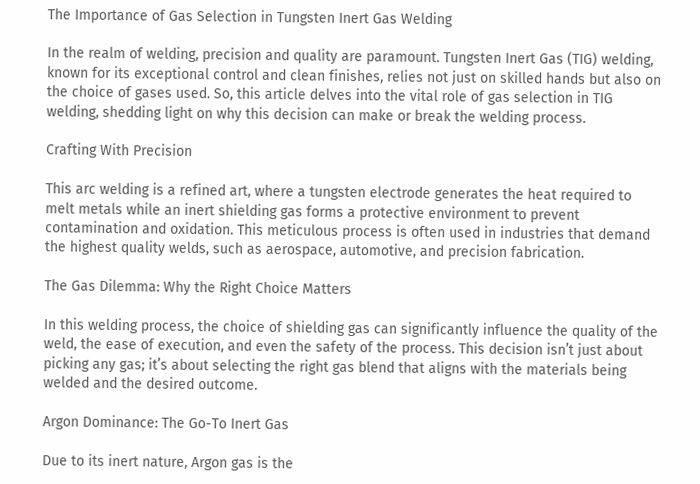The Importance of Gas Selection in Tungsten Inert Gas Welding

In the realm of welding, precision and quality are paramount. Tungsten Inert Gas (TIG) welding, known for its exceptional control and clean finishes, relies not just on skilled hands but also on the choice of gases used. So, this article delves into the vital role of gas selection in TIG welding, shedding light on why this decision can make or break the welding process.

Crafting With Precision

This arc welding is a refined art, where a tungsten electrode generates the heat required to melt metals while an inert shielding gas forms a protective environment to prevent contamination and oxidation. This meticulous process is often used in industries that demand the highest quality welds, such as aerospace, automotive, and precision fabrication.

The Gas Dilemma: Why the Right Choice Matters

In this welding process, the choice of shielding gas can significantly influence the quality of the weld, the ease of execution, and even the safety of the process. This decision isn’t just about picking any gas; it’s about selecting the right gas blend that aligns with the materials being welded and the desired outcome.

Argon Dominance: The Go-To Inert Gas

Due to its inert nature, Argon gas is the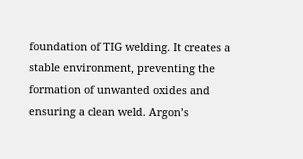foundation of TIG welding. It creates a stable environment, preventing the formation of unwanted oxides and ensuring a clean weld. Argon’s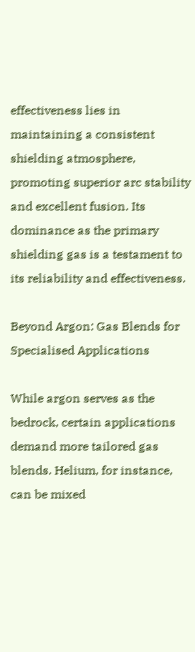effectiveness lies in maintaining a consistent shielding atmosphere, promoting superior arc stability and excellent fusion. Its dominance as the primary shielding gas is a testament to its reliability and effectiveness.

Beyond Argon: Gas Blends for Specialised Applications

While argon serves as the bedrock, certain applications demand more tailored gas blends. Helium, for instance, can be mixed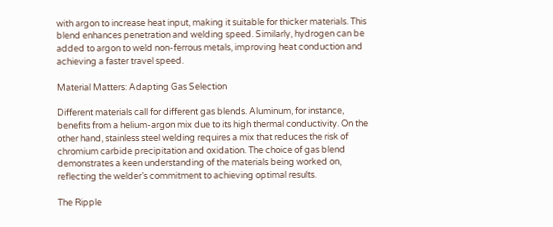with argon to increase heat input, making it suitable for thicker materials. This blend enhances penetration and welding speed. Similarly, hydrogen can be added to argon to weld non-ferrous metals, improving heat conduction and achieving a faster travel speed.

Material Matters: Adapting Gas Selection

Different materials call for different gas blends. Aluminum, for instance, benefits from a helium-argon mix due to its high thermal conductivity. On the other hand, stainless steel welding requires a mix that reduces the risk of chromium carbide precipitation and oxidation. The choice of gas blend demonstrates a keen understanding of the materials being worked on, reflecting the welder’s commitment to achieving optimal results.

The Ripple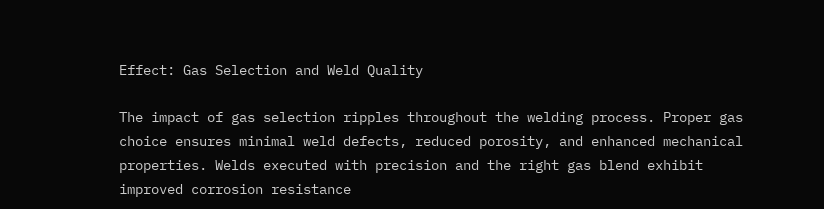Effect: Gas Selection and Weld Quality

The impact of gas selection ripples throughout the welding process. Proper gas choice ensures minimal weld defects, reduced porosity, and enhanced mechanical properties. Welds executed with precision and the right gas blend exhibit improved corrosion resistance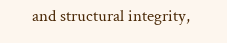and structural integrity,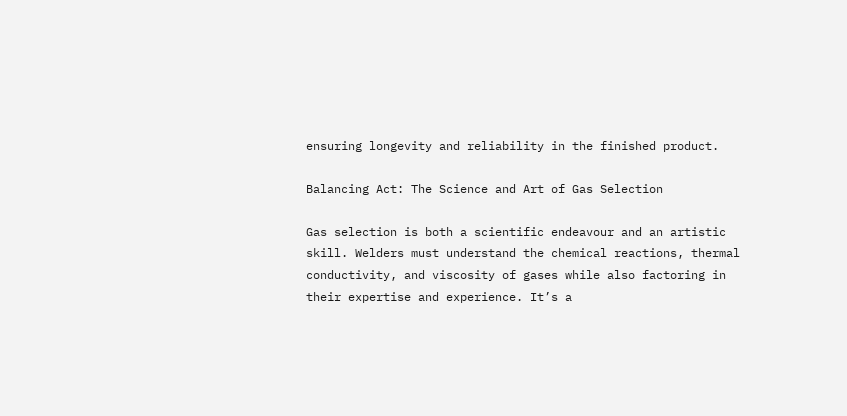ensuring longevity and reliability in the finished product.

Balancing Act: The Science and Art of Gas Selection

Gas selection is both a scientific endeavour and an artistic skill. Welders must understand the chemical reactions, thermal conductivity, and viscosity of gases while also factoring in their expertise and experience. It’s a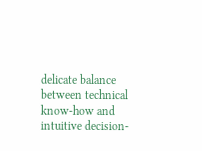delicate balance between technical know-how and intuitive decision-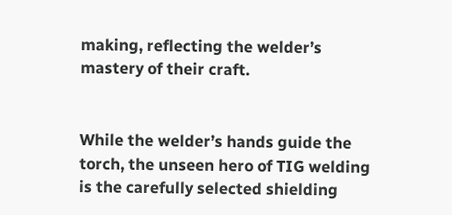making, reflecting the welder’s mastery of their craft.


While the welder’s hands guide the torch, the unseen hero of TIG welding is the carefully selected shielding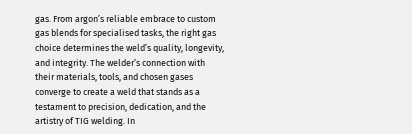gas. From argon’s reliable embrace to custom gas blends for specialised tasks, the right gas choice determines the weld’s quality, longevity, and integrity. The welder’s connection with their materials, tools, and chosen gases converge to create a weld that stands as a testament to precision, dedication, and the artistry of TIG welding. In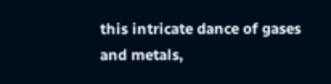this intricate dance of gases and metals,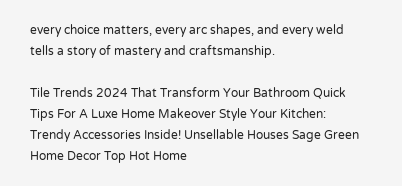every choice matters, every arc shapes, and every weld tells a story of mastery and craftsmanship.

Tile Trends 2024 That Transform Your Bathroom Quick Tips For A Luxe Home Makeover Style Your Kitchen: Trendy Accessories Inside! Unsellable Houses Sage Green Home Decor Top Hot Home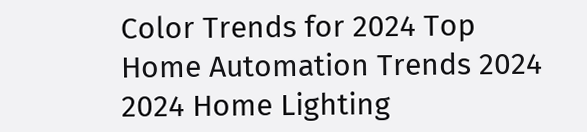Color Trends for 2024 Top Home Automation Trends 2024 2024 Home Lighting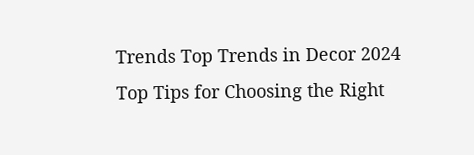Trends Top Trends in Decor 2024 Top Tips for Choosing the Right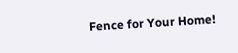Fence for Your Home!